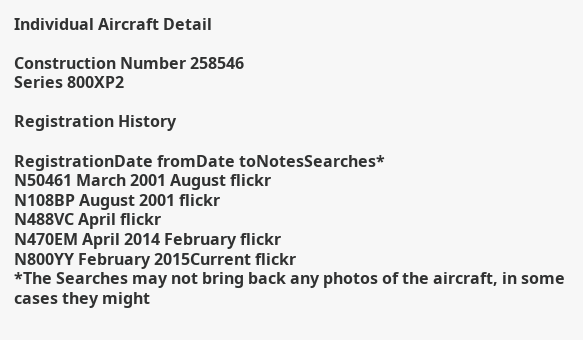Individual Aircraft Detail

Construction Number 258546
Series 800XP2

Registration History

RegistrationDate fromDate toNotesSearches*
N50461 March 2001 August flickr
N108BP August 2001 flickr
N488VC April flickr
N470EM April 2014 February flickr
N800YY February 2015Current flickr
*The Searches may not bring back any photos of the aircraft, in some cases they might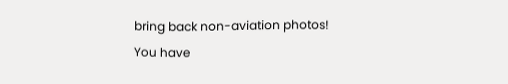bring back non-aviation photos! You have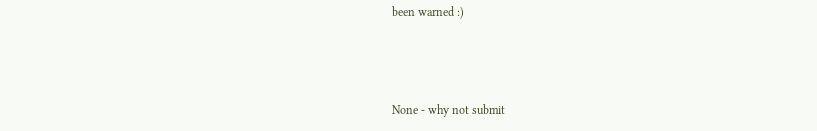been warned :)



None - why not submit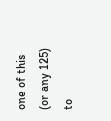one of this (or any 125) to